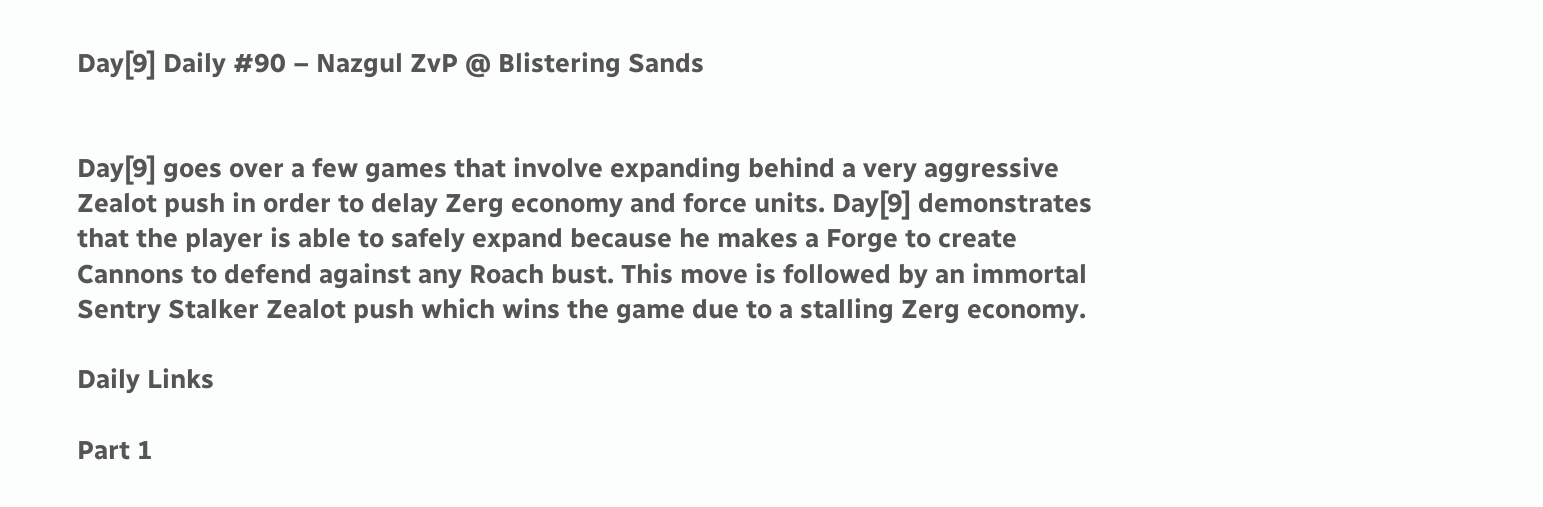Day[9] Daily #90 – Nazgul ZvP @ Blistering Sands


Day[9] goes over a few games that involve expanding behind a very aggressive Zealot push in order to delay Zerg economy and force units. Day[9] demonstrates that the player is able to safely expand because he makes a Forge to create Cannons to defend against any Roach bust. This move is followed by an immortal Sentry Stalker Zealot push which wins the game due to a stalling Zerg economy.

Daily Links

Part 1